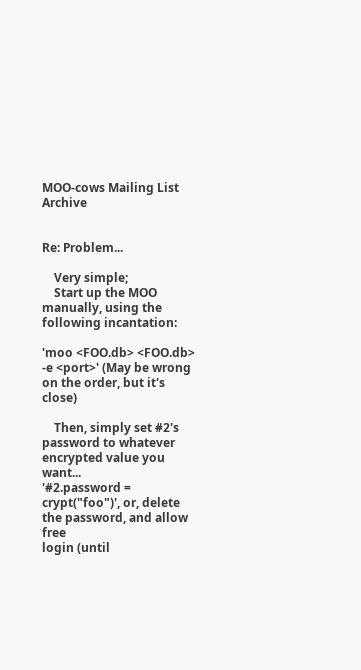MOO-cows Mailing List Archive


Re: Problem...

    Very simple;
    Start up the MOO manually, using the following incantation:

'moo <FOO.db> <FOO.db> -e <port>' (May be wrong on the order, but it's close)

    Then, simply set #2's password to whatever encrypted value you want...
'#2.password = crypt("foo")', or, delete the password, and allow free
login (until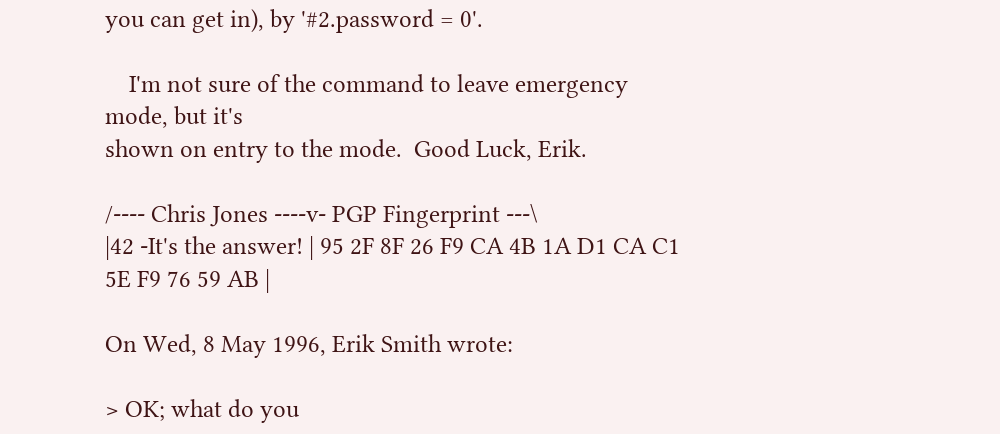you can get in), by '#2.password = 0'.

    I'm not sure of the command to leave emergency mode, but it's
shown on entry to the mode.  Good Luck, Erik.

/---- Chris Jones ----v- PGP Fingerprint ---\
|42 -It's the answer! | 95 2F 8F 26 F9 CA 4B 1A D1 CA C1 5E F9 76 59 AB |

On Wed, 8 May 1996, Erik Smith wrote:

> OK; what do you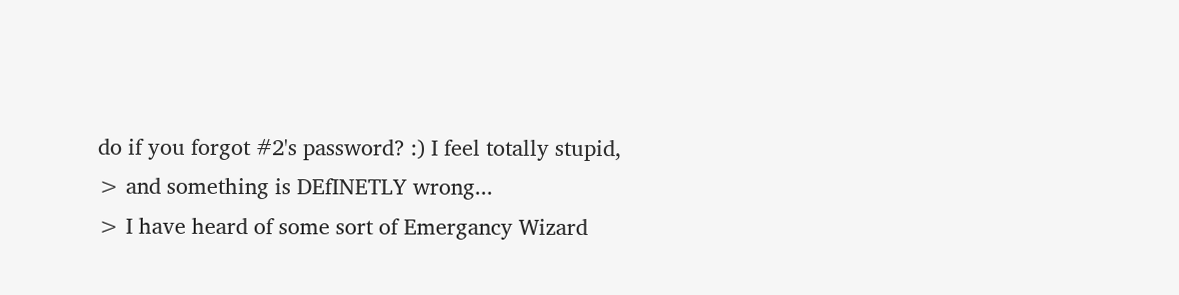do if you forgot #2's password? :) I feel totally stupid,
> and something is DEfINETLY wrong...
> I have heard of some sort of Emergancy Wizard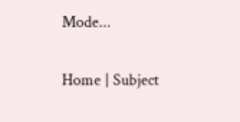Mode...


Home | Subject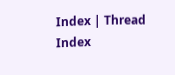Index | Thread Index